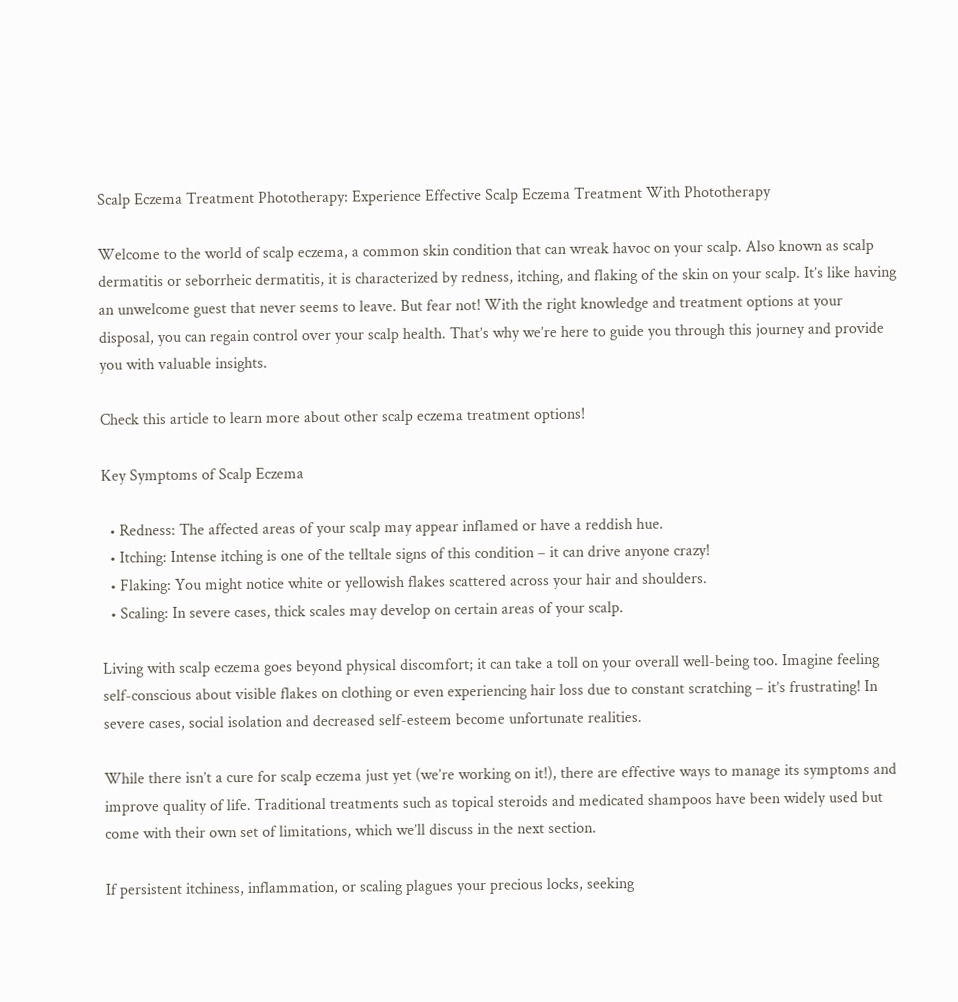Scalp Eczema Treatment Phototherapy: Experience Effective Scalp Eczema Treatment With Phototherapy

Welcome to the world of scalp eczema, a common skin condition that can wreak havoc on your scalp. Also known as scalp dermatitis or seborrheic dermatitis, it is characterized by redness, itching, and flaking of the skin on your scalp. It’s like having an unwelcome guest that never seems to leave. But fear not! With the right knowledge and treatment options at your disposal, you can regain control over your scalp health. That’s why we’re here to guide you through this journey and provide you with valuable insights.

Check this article to learn more about other scalp eczema treatment options!

Key Symptoms of Scalp Eczema

  • Redness: The affected areas of your scalp may appear inflamed or have a reddish hue.
  • Itching: Intense itching is one of the telltale signs of this condition – it can drive anyone crazy!
  • Flaking: You might notice white or yellowish flakes scattered across your hair and shoulders.
  • Scaling: In severe cases, thick scales may develop on certain areas of your scalp.

Living with scalp eczema goes beyond physical discomfort; it can take a toll on your overall well-being too. Imagine feeling self-conscious about visible flakes on clothing or even experiencing hair loss due to constant scratching – it’s frustrating! In severe cases, social isolation and decreased self-esteem become unfortunate realities.

While there isn’t a cure for scalp eczema just yet (we’re working on it!), there are effective ways to manage its symptoms and improve quality of life. Traditional treatments such as topical steroids and medicated shampoos have been widely used but come with their own set of limitations, which we’ll discuss in the next section.

If persistent itchiness, inflammation, or scaling plagues your precious locks, seeking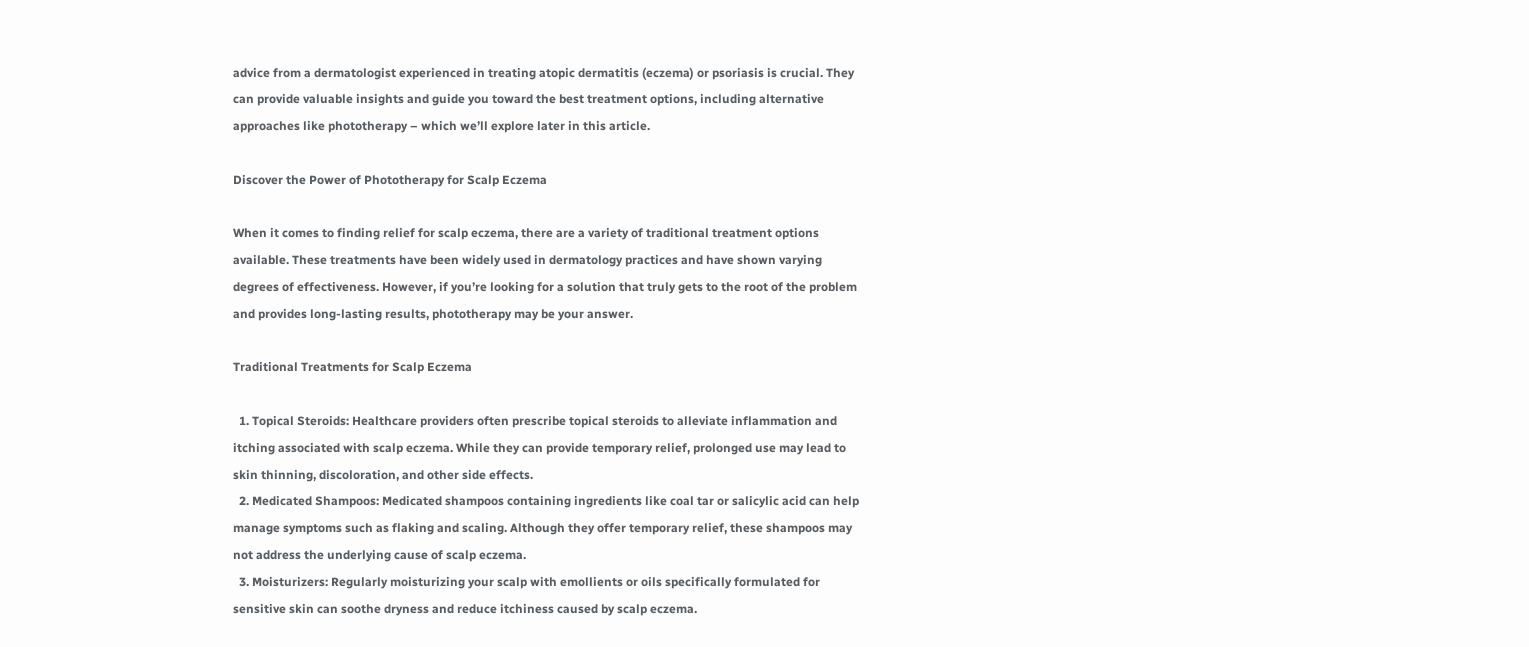advice from a dermatologist experienced in treating atopic dermatitis (eczema) or psoriasis is crucial. They can provide valuable insights and guide you toward the best treatment options, including alternative approaches like phototherapy – which we’ll explore later in this article.

Discover the Power of Phototherapy for Scalp Eczema

When it comes to finding relief for scalp eczema, there are a variety of traditional treatment options available. These treatments have been widely used in dermatology practices and have shown varying degrees of effectiveness. However, if you’re looking for a solution that truly gets to the root of the problem and provides long-lasting results, phototherapy may be your answer.

Traditional Treatments for Scalp Eczema

  1. Topical Steroids: Healthcare providers often prescribe topical steroids to alleviate inflammation and itching associated with scalp eczema. While they can provide temporary relief, prolonged use may lead to skin thinning, discoloration, and other side effects.
  2. Medicated Shampoos: Medicated shampoos containing ingredients like coal tar or salicylic acid can help manage symptoms such as flaking and scaling. Although they offer temporary relief, these shampoos may not address the underlying cause of scalp eczema.
  3. Moisturizers: Regularly moisturizing your scalp with emollients or oils specifically formulated for sensitive skin can soothe dryness and reduce itchiness caused by scalp eczema.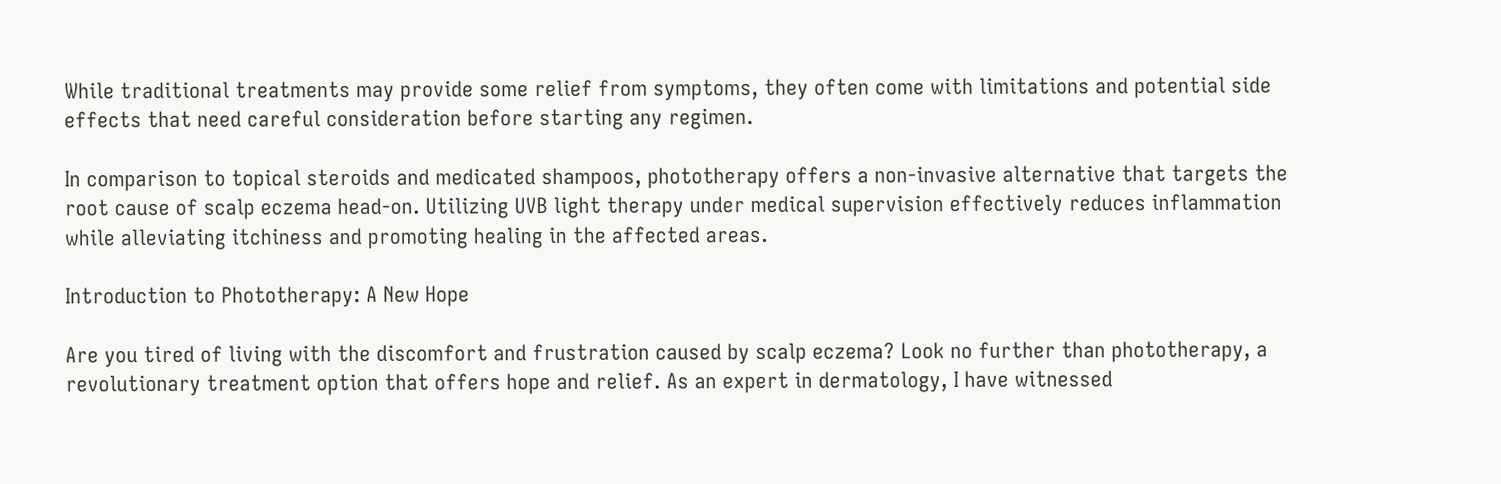While traditional treatments may provide some relief from symptoms, they often come with limitations and potential side effects that need careful consideration before starting any regimen.

In comparison to topical steroids and medicated shampoos, phototherapy offers a non-invasive alternative that targets the root cause of scalp eczema head-on. Utilizing UVB light therapy under medical supervision effectively reduces inflammation while alleviating itchiness and promoting healing in the affected areas.

Introduction to Phototherapy: A New Hope

Are you tired of living with the discomfort and frustration caused by scalp eczema? Look no further than phototherapy, a revolutionary treatment option that offers hope and relief. As an expert in dermatology, I have witnessed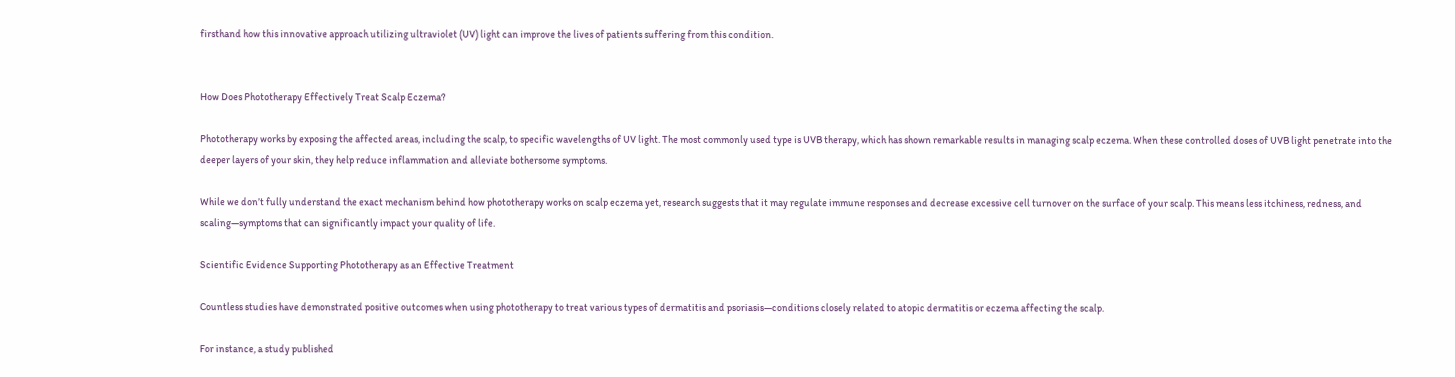firsthand how this innovative approach utilizing ultraviolet (UV) light can improve the lives of patients suffering from this condition.


How Does Phototherapy Effectively Treat Scalp Eczema?

Phototherapy works by exposing the affected areas, including the scalp, to specific wavelengths of UV light. The most commonly used type is UVB therapy, which has shown remarkable results in managing scalp eczema. When these controlled doses of UVB light penetrate into the deeper layers of your skin, they help reduce inflammation and alleviate bothersome symptoms.

While we don’t fully understand the exact mechanism behind how phototherapy works on scalp eczema yet, research suggests that it may regulate immune responses and decrease excessive cell turnover on the surface of your scalp. This means less itchiness, redness, and scaling—symptoms that can significantly impact your quality of life.

Scientific Evidence Supporting Phototherapy as an Effective Treatment

Countless studies have demonstrated positive outcomes when using phototherapy to treat various types of dermatitis and psoriasis—conditions closely related to atopic dermatitis or eczema affecting the scalp.

For instance, a study published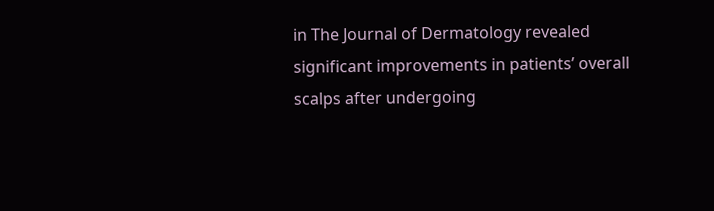in The Journal of Dermatology revealed significant improvements in patients’ overall scalps after undergoing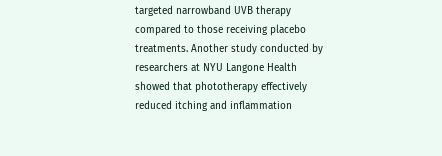targeted narrowband UVB therapy compared to those receiving placebo treatments. Another study conducted by researchers at NYU Langone Health showed that phototherapy effectively reduced itching and inflammation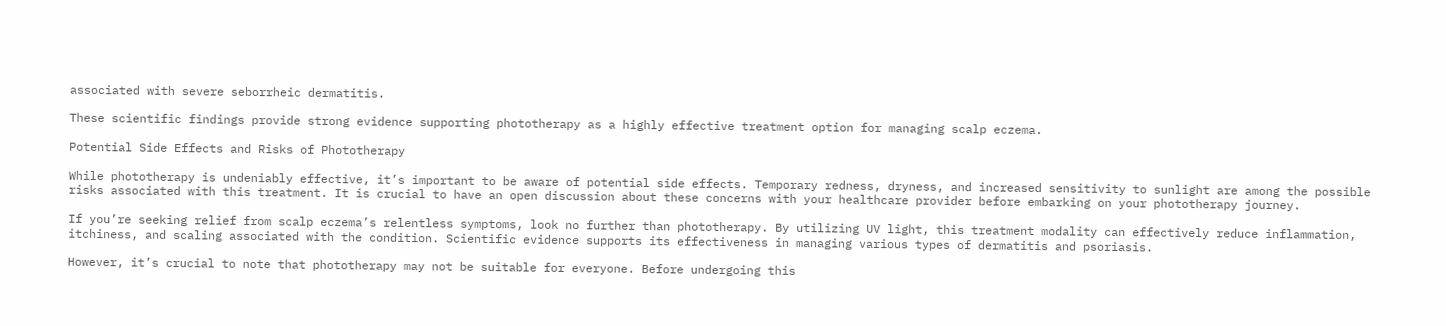associated with severe seborrheic dermatitis.

These scientific findings provide strong evidence supporting phototherapy as a highly effective treatment option for managing scalp eczema.

Potential Side Effects and Risks of Phototherapy

While phototherapy is undeniably effective, it’s important to be aware of potential side effects. Temporary redness, dryness, and increased sensitivity to sunlight are among the possible risks associated with this treatment. It is crucial to have an open discussion about these concerns with your healthcare provider before embarking on your phototherapy journey.

If you’re seeking relief from scalp eczema’s relentless symptoms, look no further than phototherapy. By utilizing UV light, this treatment modality can effectively reduce inflammation, itchiness, and scaling associated with the condition. Scientific evidence supports its effectiveness in managing various types of dermatitis and psoriasis.

However, it’s crucial to note that phototherapy may not be suitable for everyone. Before undergoing this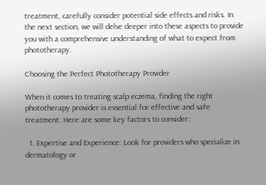treatment, carefully consider potential side effects and risks. In the next section, we will delve deeper into these aspects to provide you with a comprehensive understanding of what to expect from phototherapy.

Choosing the Perfect Phototherapy Provider

When it comes to treating scalp eczema, finding the right phototherapy provider is essential for effective and safe treatment. Here are some key factors to consider:

  1. Expertise and Experience: Look for providers who specialize in dermatology or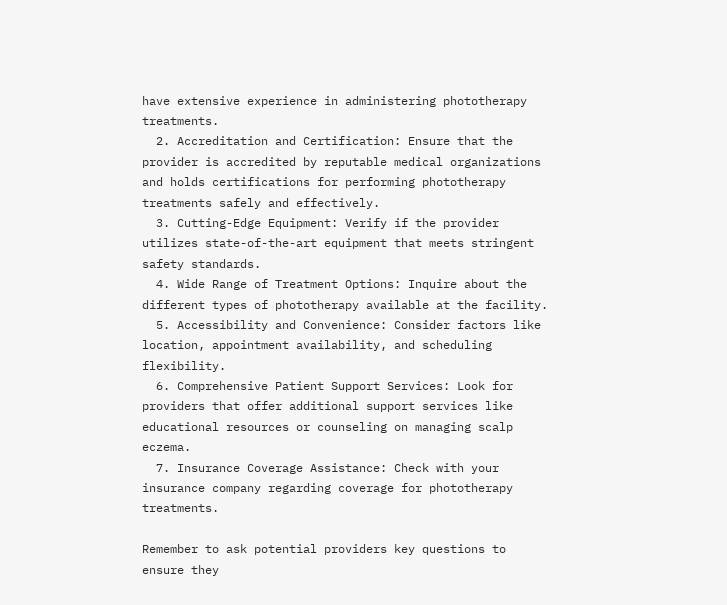have extensive experience in administering phototherapy treatments.
  2. Accreditation and Certification: Ensure that the provider is accredited by reputable medical organizations and holds certifications for performing phototherapy treatments safely and effectively.
  3. Cutting-Edge Equipment: Verify if the provider utilizes state-of-the-art equipment that meets stringent safety standards.
  4. Wide Range of Treatment Options: Inquire about the different types of phototherapy available at the facility.
  5. Accessibility and Convenience: Consider factors like location, appointment availability, and scheduling flexibility.
  6. Comprehensive Patient Support Services: Look for providers that offer additional support services like educational resources or counseling on managing scalp eczema.
  7. Insurance Coverage Assistance: Check with your insurance company regarding coverage for phototherapy treatments.

Remember to ask potential providers key questions to ensure they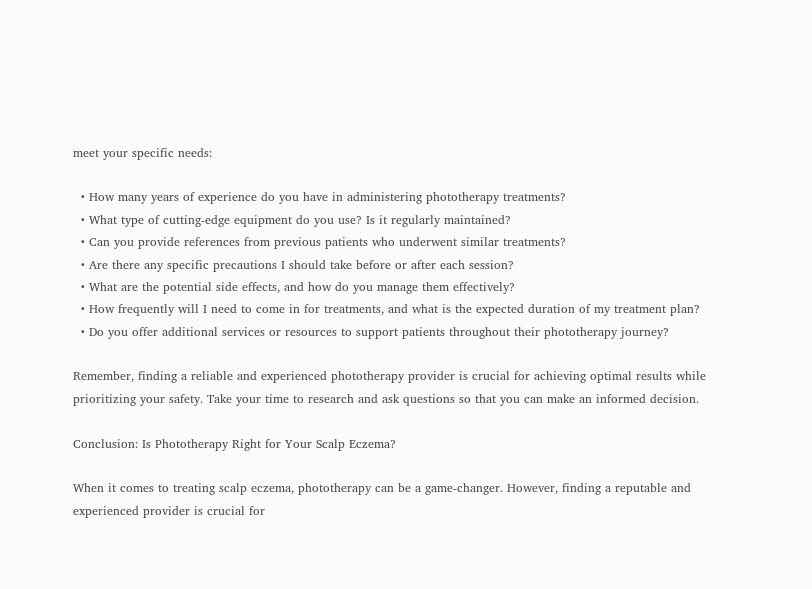meet your specific needs:

  • How many years of experience do you have in administering phototherapy treatments?
  • What type of cutting-edge equipment do you use? Is it regularly maintained?
  • Can you provide references from previous patients who underwent similar treatments?
  • Are there any specific precautions I should take before or after each session?
  • What are the potential side effects, and how do you manage them effectively?
  • How frequently will I need to come in for treatments, and what is the expected duration of my treatment plan?
  • Do you offer additional services or resources to support patients throughout their phototherapy journey?

Remember, finding a reliable and experienced phototherapy provider is crucial for achieving optimal results while prioritizing your safety. Take your time to research and ask questions so that you can make an informed decision.

Conclusion: Is Phototherapy Right for Your Scalp Eczema?

When it comes to treating scalp eczema, phototherapy can be a game-changer. However, finding a reputable and experienced provider is crucial for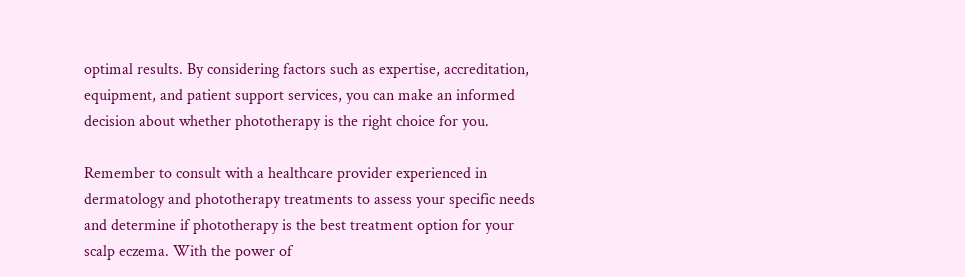optimal results. By considering factors such as expertise, accreditation, equipment, and patient support services, you can make an informed decision about whether phototherapy is the right choice for you.

Remember to consult with a healthcare provider experienced in dermatology and phototherapy treatments to assess your specific needs and determine if phototherapy is the best treatment option for your scalp eczema. With the power of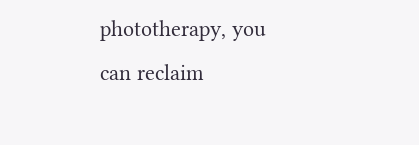phototherapy, you can reclaim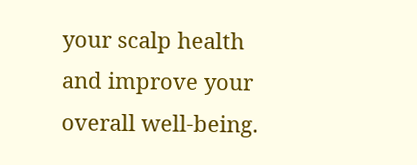your scalp health and improve your overall well-being.